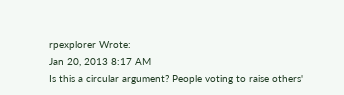rpexplorer Wrote:
Jan 20, 2013 8:17 AM
Is this a circular argument? People voting to raise others'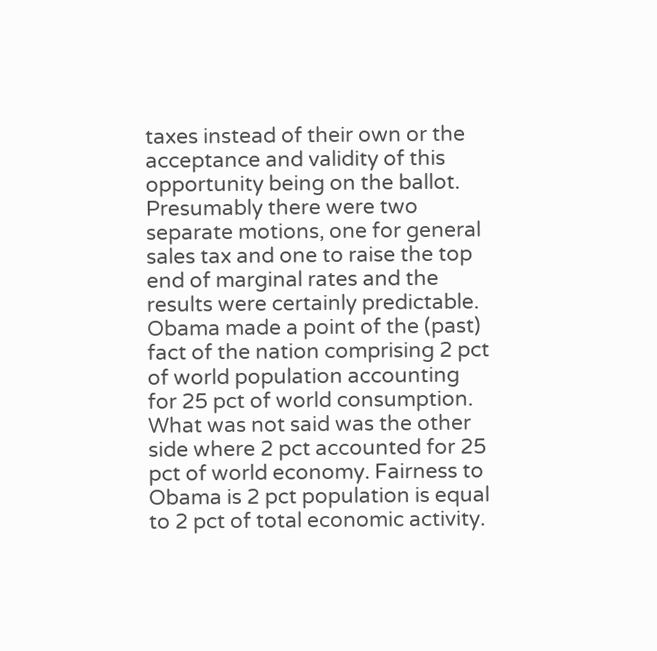taxes instead of their own or the acceptance and validity of this opportunity being on the ballot. Presumably there were two separate motions, one for general sales tax and one to raise the top end of marginal rates and the results were certainly predictable. Obama made a point of the (past) fact of the nation comprising 2 pct of world population accounting for 25 pct of world consumption. What was not said was the other side where 2 pct accounted for 25 pct of world economy. Fairness to Obama is 2 pct population is equal to 2 pct of total economic activity.